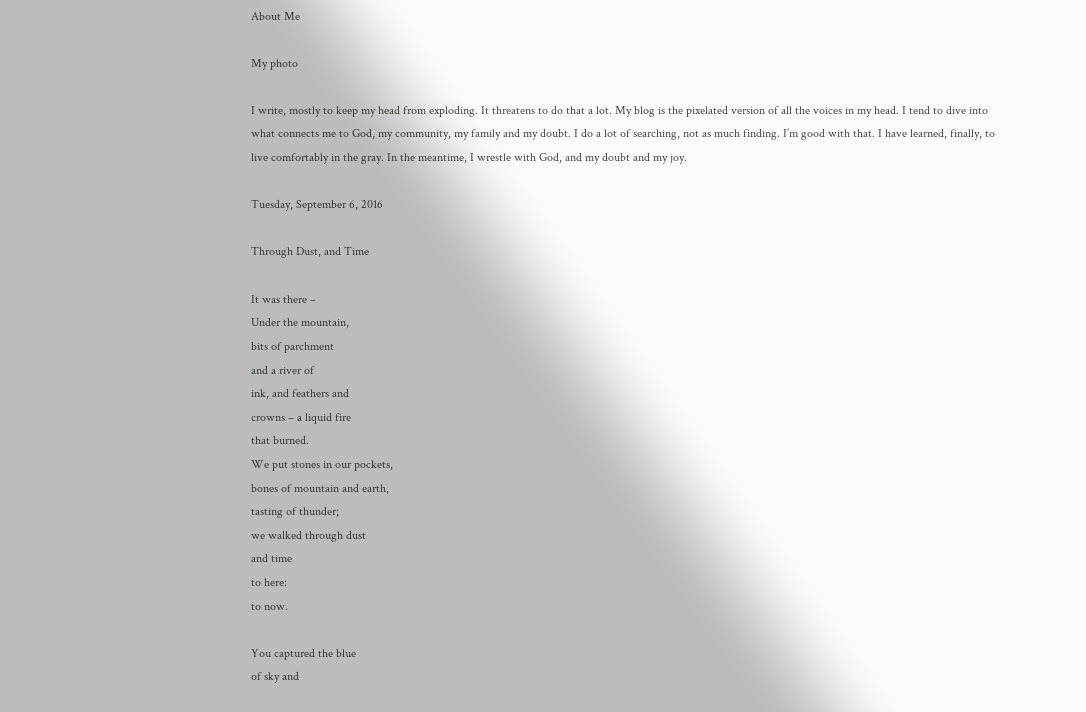About Me

My photo

I write, mostly to keep my head from exploding. It threatens to do that a lot. My blog is the pixelated version of all the voices in my head. I tend to dive into what connects me to God, my community, my family and my doubt. I do a lot of searching, not as much finding. I’m good with that. I have learned, finally, to live comfortably in the gray. In the meantime, I wrestle with God, and my doubt and my joy.

Tuesday, September 6, 2016

Through Dust, and Time

It was there –
Under the mountain,
bits of parchment
and a river of
ink, and feathers and
crowns – a liquid fire
that burned.
We put stones in our pockets,
bones of mountain and earth,
tasting of thunder;
we walked through dust
and time
to here:
to now.

You captured the blue
of sky and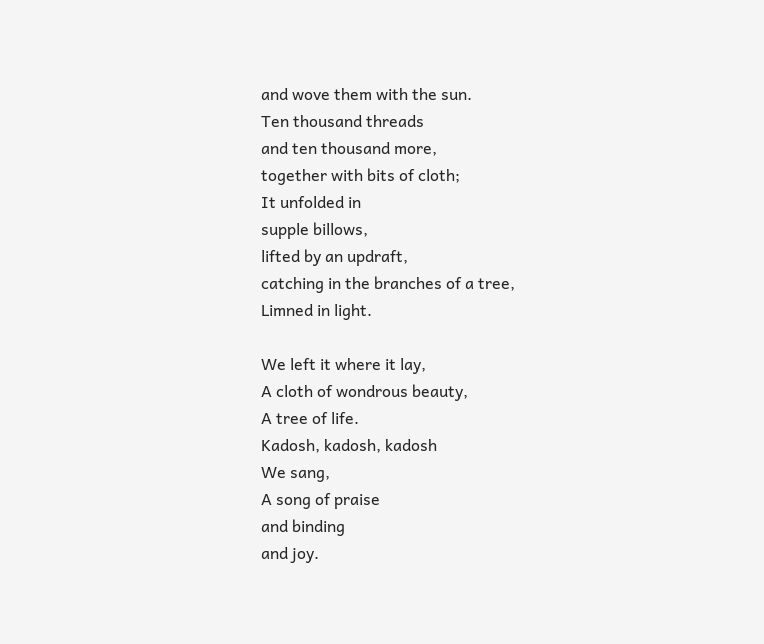and wove them with the sun.
Ten thousand threads
and ten thousand more,
together with bits of cloth;
It unfolded in
supple billows,
lifted by an updraft,
catching in the branches of a tree,
Limned in light.

We left it where it lay,
A cloth of wondrous beauty,
A tree of life.
Kadosh, kadosh, kadosh
We sang,
A song of praise
and binding
and joy.